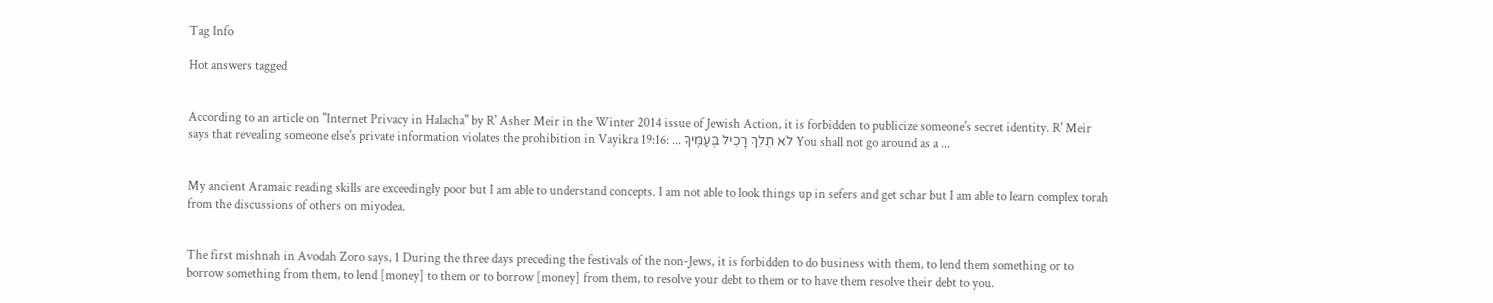Tag Info

Hot answers tagged


According to an article on "Internet Privacy in Halacha" by R' Asher Meir in the Winter 2014 issue of Jewish Action, it is forbidden to publicize someone's secret identity. R' Meir says that revealing someone else's private information violates the prohibition in Vayikra 19:16: ... לֹא תֵלֵךְ רָכִיל בְּעַמֶּיךָ You shall not go around as a ...


My ancient Aramaic reading skills are exceedingly poor but I am able to understand concepts. I am not able to look things up in sefers and get schar but I am able to learn complex torah from the discussions of others on miyodea.


The first mishnah in Avodah Zoro says, 1 During the three days preceding the festivals of the non-Jews, it is forbidden to do business with them, to lend them something or to borrow something from them, to lend [money] to them or to borrow [money] from them, to resolve your debt to them or to have them resolve their debt to you.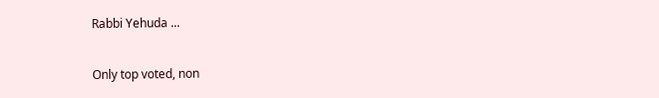Rabbi Yehuda ...

Only top voted, non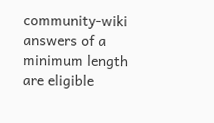community-wiki answers of a minimum length are eligible